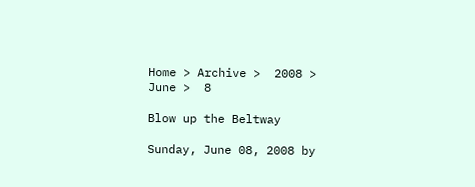Home > Archive >  2008 >  June >  8

Blow up the Beltway

Sunday, June 08, 2008 by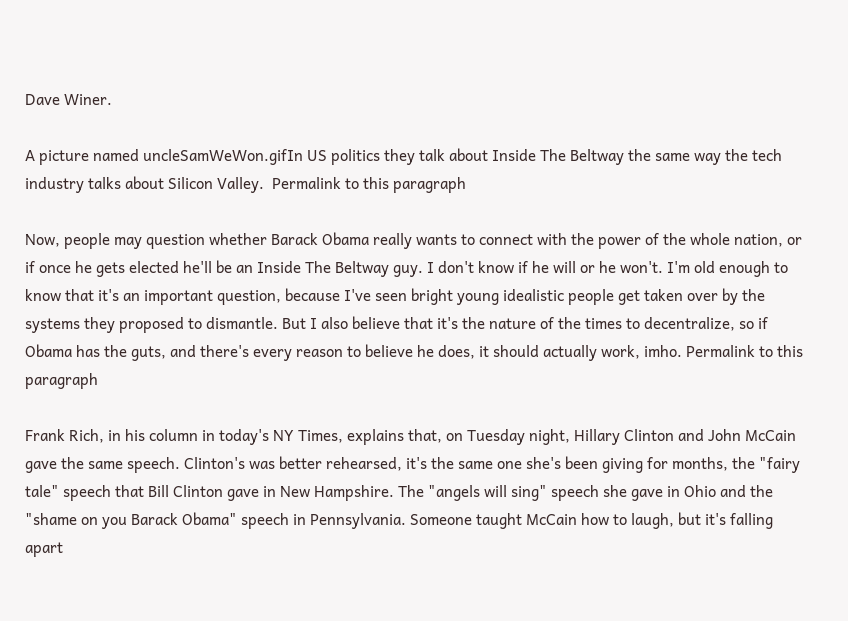Dave Winer.

A picture named uncleSamWeWon.gifIn US politics they talk about Inside The Beltway the same way the tech industry talks about Silicon Valley.  Permalink to this paragraph

Now, people may question whether Barack Obama really wants to connect with the power of the whole nation, or if once he gets elected he'll be an Inside The Beltway guy. I don't know if he will or he won't. I'm old enough to know that it's an important question, because I've seen bright young idealistic people get taken over by the systems they proposed to dismantle. But I also believe that it's the nature of the times to decentralize, so if Obama has the guts, and there's every reason to believe he does, it should actually work, imho. Permalink to this paragraph

Frank Rich, in his column in today's NY Times, explains that, on Tuesday night, Hillary Clinton and John McCain gave the same speech. Clinton's was better rehearsed, it's the same one she's been giving for months, the "fairy tale" speech that Bill Clinton gave in New Hampshire. The "angels will sing" speech she gave in Ohio and the "shame on you Barack Obama" speech in Pennsylvania. Someone taught McCain how to laugh, but it's falling apart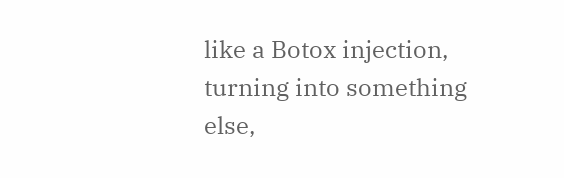like a Botox injection, turning into something else,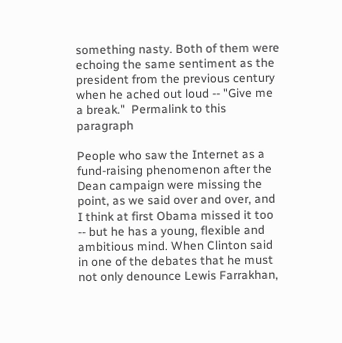something nasty. Both of them were echoing the same sentiment as the president from the previous century when he ached out loud -- "Give me a break."  Permalink to this paragraph

People who saw the Internet as a fund-raising phenomenon after the Dean campaign were missing the point, as we said over and over, and I think at first Obama missed it too -- but he has a young, flexible and ambitious mind. When Clinton said in one of the debates that he must not only denounce Lewis Farrakhan,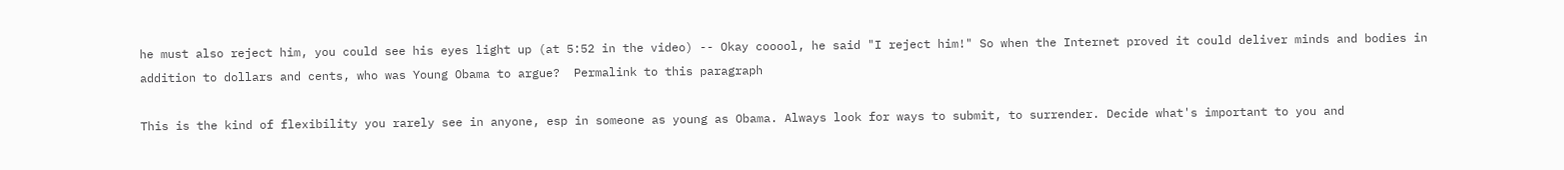he must also reject him, you could see his eyes light up (at 5:52 in the video) -- Okay cooool, he said "I reject him!" So when the Internet proved it could deliver minds and bodies in addition to dollars and cents, who was Young Obama to argue?  Permalink to this paragraph

This is the kind of flexibility you rarely see in anyone, esp in someone as young as Obama. Always look for ways to submit, to surrender. Decide what's important to you and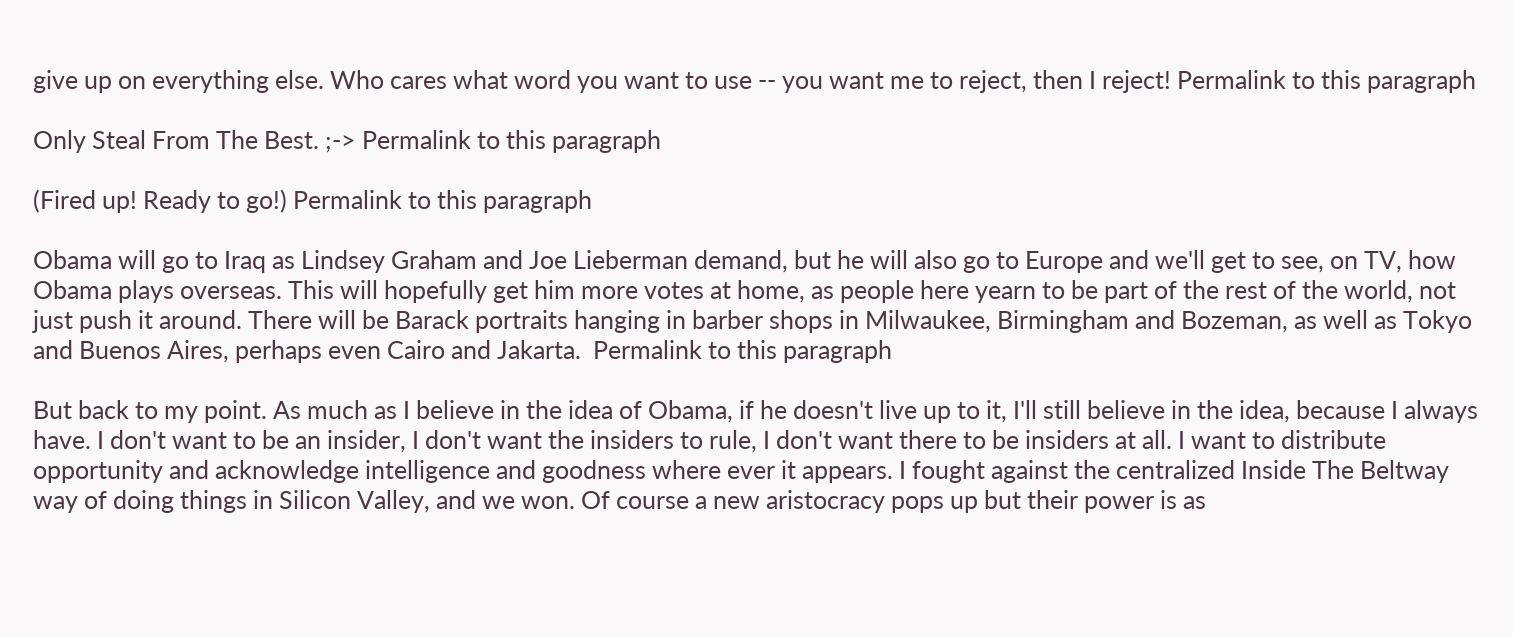give up on everything else. Who cares what word you want to use -- you want me to reject, then I reject! Permalink to this paragraph

Only Steal From The Best. ;-> Permalink to this paragraph

(Fired up! Ready to go!) Permalink to this paragraph

Obama will go to Iraq as Lindsey Graham and Joe Lieberman demand, but he will also go to Europe and we'll get to see, on TV, how Obama plays overseas. This will hopefully get him more votes at home, as people here yearn to be part of the rest of the world, not just push it around. There will be Barack portraits hanging in barber shops in Milwaukee, Birmingham and Bozeman, as well as Tokyo and Buenos Aires, perhaps even Cairo and Jakarta.  Permalink to this paragraph

But back to my point. As much as I believe in the idea of Obama, if he doesn't live up to it, I'll still believe in the idea, because I always have. I don't want to be an insider, I don't want the insiders to rule, I don't want there to be insiders at all. I want to distribute opportunity and acknowledge intelligence and goodness where ever it appears. I fought against the centralized Inside The Beltway way of doing things in Silicon Valley, and we won. Of course a new aristocracy pops up but their power is as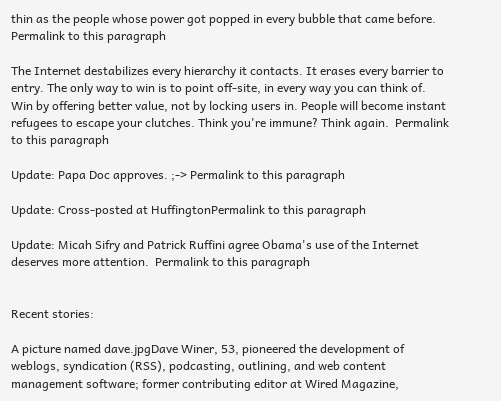thin as the people whose power got popped in every bubble that came before.  Permalink to this paragraph

The Internet destabilizes every hierarchy it contacts. It erases every barrier to entry. The only way to win is to point off-site, in every way you can think of. Win by offering better value, not by locking users in. People will become instant refugees to escape your clutches. Think you're immune? Think again.  Permalink to this paragraph

Update: Papa Doc approves. ;-> Permalink to this paragraph

Update: Cross-posted at HuffingtonPermalink to this paragraph

Update: Micah Sifry and Patrick Ruffini agree Obama's use of the Internet deserves more attention.  Permalink to this paragraph


Recent stories:

A picture named dave.jpgDave Winer, 53, pioneered the development of weblogs, syndication (RSS), podcasting, outlining, and web content management software; former contributing editor at Wired Magazine,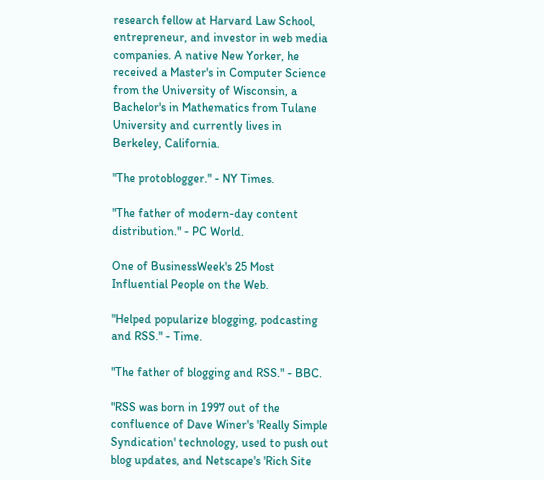research fellow at Harvard Law School, entrepreneur, and investor in web media companies. A native New Yorker, he received a Master's in Computer Science from the University of Wisconsin, a Bachelor's in Mathematics from Tulane University and currently lives in Berkeley, California.

"The protoblogger." - NY Times.

"The father of modern-day content distribution." - PC World.

One of BusinessWeek's 25 Most Influential People on the Web.

"Helped popularize blogging, podcasting and RSS." - Time.

"The father of blogging and RSS." - BBC.

"RSS was born in 1997 out of the confluence of Dave Winer's 'Really Simple Syndication' technology, used to push out blog updates, and Netscape's 'Rich Site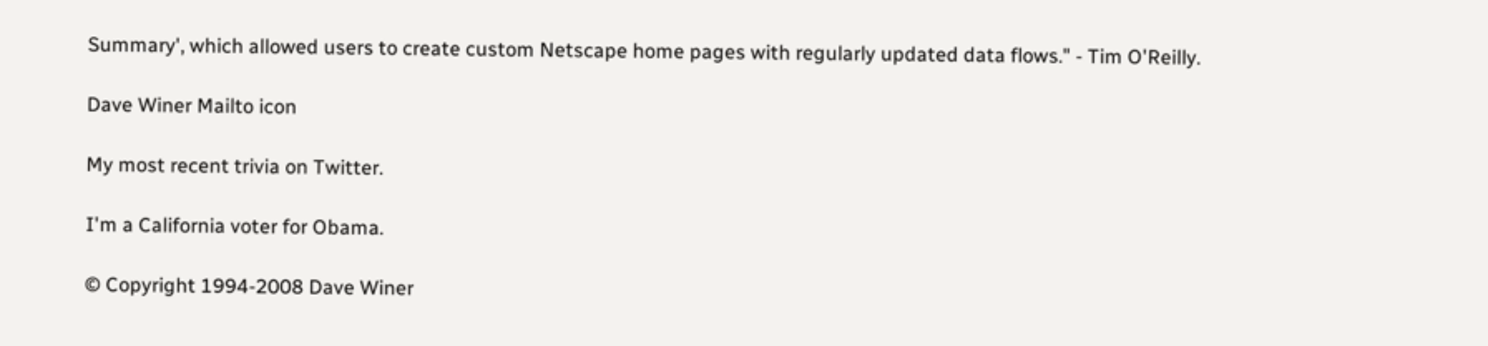Summary', which allowed users to create custom Netscape home pages with regularly updated data flows." - Tim O'Reilly.

Dave Winer Mailto icon

My most recent trivia on Twitter.

I'm a California voter for Obama.

© Copyright 1994-2008 Dave Winer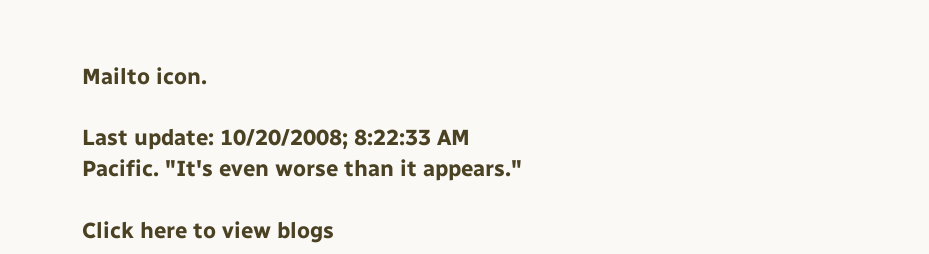Mailto icon.

Last update: 10/20/2008; 8:22:33 AM Pacific. "It's even worse than it appears."

Click here to view blogs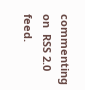commenting on  RSS 2.0 feed.